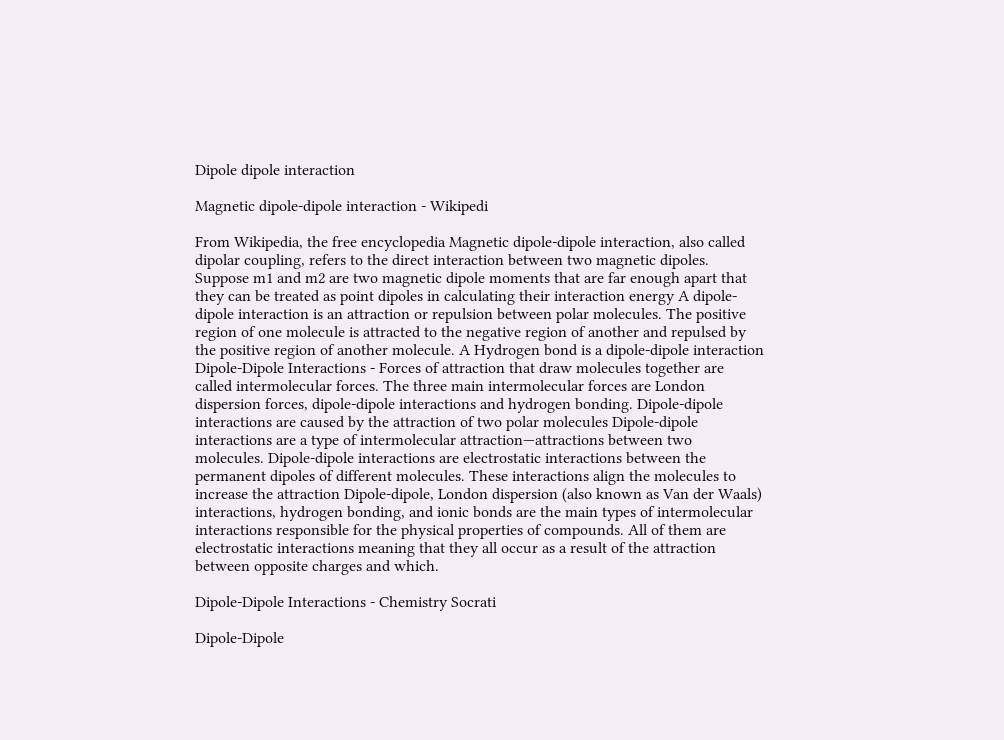Dipole dipole interaction

Magnetic dipole-dipole interaction - Wikipedi

From Wikipedia, the free encyclopedia Magnetic dipole-dipole interaction, also called dipolar coupling, refers to the direct interaction between two magnetic dipoles. Suppose m1 and m2 are two magnetic dipole moments that are far enough apart that they can be treated as point dipoles in calculating their interaction energy A dipole-dipole interaction is an attraction or repulsion between polar molecules. The positive region of one molecule is attracted to the negative region of another and repulsed by the positive region of another molecule. A Hydrogen bond is a dipole-dipole interaction Dipole-Dipole Interactions - Forces of attraction that draw molecules together are called intermolecular forces. The three main intermolecular forces are London dispersion forces, dipole-dipole interactions and hydrogen bonding. Dipole-dipole interactions are caused by the attraction of two polar molecules Dipole-dipole interactions are a type of intermolecular attraction—attractions between two molecules. Dipole-dipole interactions are electrostatic interactions between the permanent dipoles of different molecules. These interactions align the molecules to increase the attraction Dipole-dipole, London dispersion (also known as Van der Waals) interactions, hydrogen bonding, and ionic bonds are the main types of intermolecular interactions responsible for the physical properties of compounds. All of them are electrostatic interactions meaning that they all occur as a result of the attraction between opposite charges and which.

Dipole-Dipole Interactions - Chemistry Socrati

Dipole-Dipole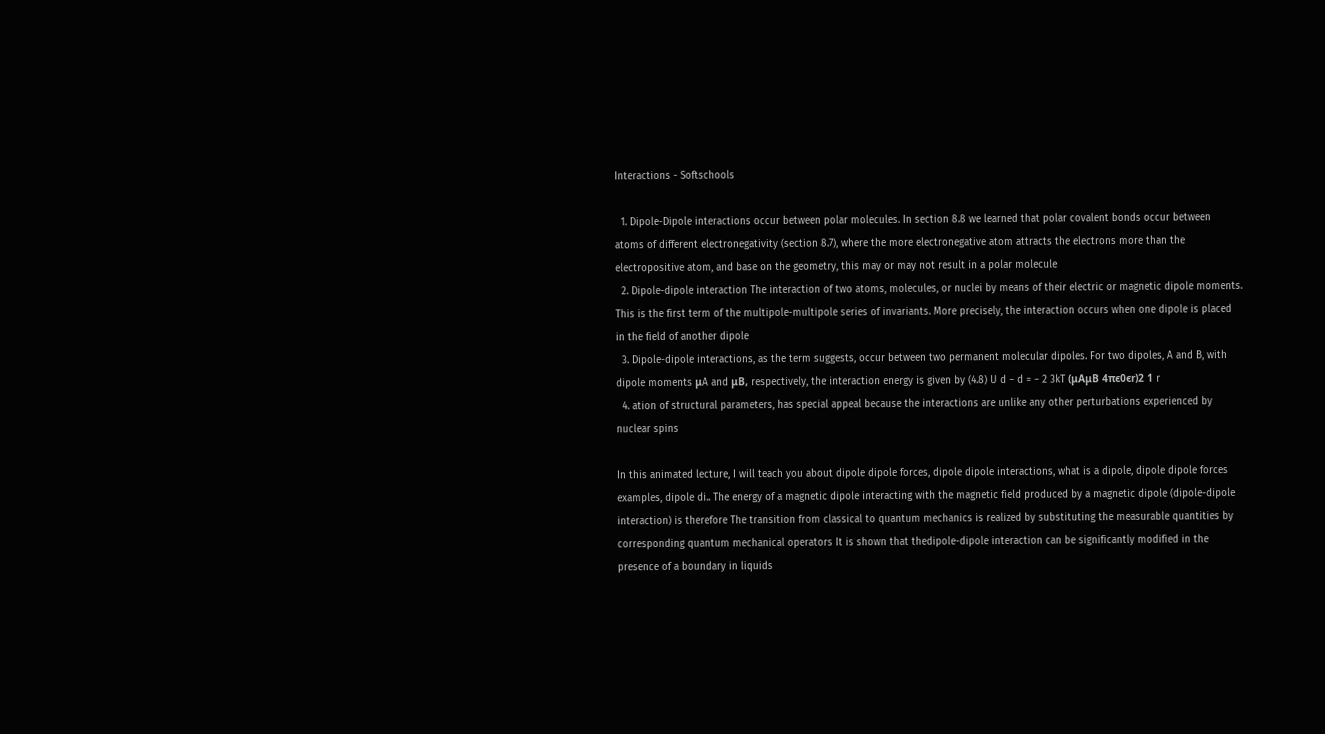Interactions - Softschools

  1. Dipole-Dipole interactions occur between polar molecules. In section 8.8 we learned that polar covalent bonds occur between atoms of different electronegativity (section 8.7), where the more electronegative atom attracts the electrons more than the electropositive atom, and base on the geometry, this may or may not result in a polar molecule
  2. Dipole-dipole interaction The interaction of two atoms, molecules, or nuclei by means of their electric or magnetic dipole moments. This is the first term of the multipole-multipole series of invariants. More precisely, the interaction occurs when one dipole is placed in the field of another dipole
  3. Dipole-dipole interactions, as the term suggests, occur between two permanent molecular dipoles. For two dipoles, A and B, with dipole moments μA and μB, respectively, the interaction energy is given by (4.8) U d − d = − 2 3kT (μAμB 4πϵ0ϵr)2 1 r
  4. ation of structural parameters, has special appeal because the interactions are unlike any other perturbations experienced by nuclear spins

In this animated lecture, I will teach you about dipole dipole forces, dipole dipole interactions, what is a dipole, dipole dipole forces examples, dipole di.. The energy of a magnetic dipole interacting with the magnetic field produced by a magnetic dipole (dipole-dipole interaction) is therefore The transition from classical to quantum mechanics is realized by substituting the measurable quantities by corresponding quantum mechanical operators It is shown that thedipole-dipole interaction can be significantly modified in the presence of a boundary in liquids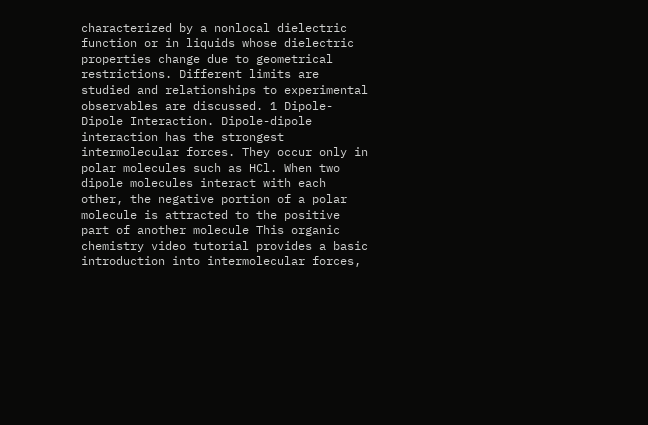characterized by a nonlocal dielectric function or in liquids whose dielectric properties change due to geometrical restrictions. Different limits are studied and relationships to experimental observables are discussed. 1 Dipole-Dipole Interaction. Dipole-dipole interaction has the strongest intermolecular forces. They occur only in polar molecules such as HCl. When two dipole molecules interact with each other, the negative portion of a polar molecule is attracted to the positive part of another molecule This organic chemistry video tutorial provides a basic introduction into intermolecular forces,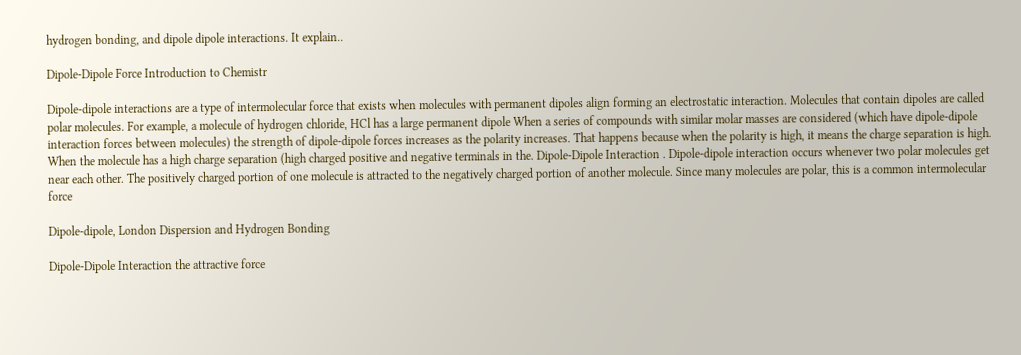hydrogen bonding, and dipole dipole interactions. It explain..

Dipole-Dipole Force Introduction to Chemistr

Dipole-dipole interactions are a type of intermolecular force that exists when molecules with permanent dipoles align forming an electrostatic interaction. Molecules that contain dipoles are called polar molecules. For example, a molecule of hydrogen chloride, HCl has a large permanent dipole When a series of compounds with similar molar masses are considered (which have dipole-dipole interaction forces between molecules) the strength of dipole-dipole forces increases as the polarity increases. That happens because when the polarity is high, it means the charge separation is high. When the molecule has a high charge separation (high charged positive and negative terminals in the. Dipole-Dipole Interaction . Dipole-dipole interaction occurs whenever two polar molecules get near each other. The positively charged portion of one molecule is attracted to the negatively charged portion of another molecule. Since many molecules are polar, this is a common intermolecular force

Dipole-dipole, London Dispersion and Hydrogen Bonding

Dipole-Dipole Interaction the attractive force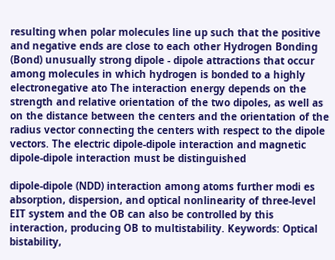resulting when polar molecules line up such that the positive and negative ends are close to each other Hydrogen Bonding (Bond) unusually strong dipole - dipole attractions that occur among molecules in which hydrogen is bonded to a highly electronegative ato The interaction energy depends on the strength and relative orientation of the two dipoles, as well as on the distance between the centers and the orientation of the radius vector connecting the centers with respect to the dipole vectors. The electric dipole-dipole interaction and magnetic dipole-dipole interaction must be distinguished

dipole-dipole (NDD) interaction among atoms further modi es absorption, dispersion, and optical nonlinearity of three-level EIT system and the OB can also be controlled by this interaction, producing OB to multistability. Keywords: Optical bistability,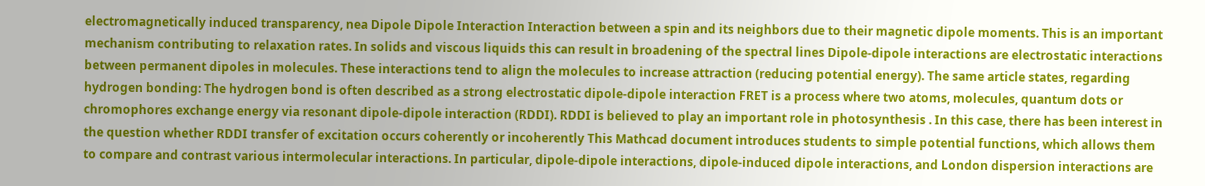electromagnetically induced transparency, nea Dipole Dipole Interaction Interaction between a spin and its neighbors due to their magnetic dipole moments. This is an important mechanism contributing to relaxation rates. In solids and viscous liquids this can result in broadening of the spectral lines Dipole-dipole interactions are electrostatic interactions between permanent dipoles in molecules. These interactions tend to align the molecules to increase attraction (reducing potential energy). The same article states, regarding hydrogen bonding: The hydrogen bond is often described as a strong electrostatic dipole-dipole interaction FRET is a process where two atoms, molecules, quantum dots or chromophores exchange energy via resonant dipole-dipole interaction (RDDI). RDDI is believed to play an important role in photosynthesis . In this case, there has been interest in the question whether RDDI transfer of excitation occurs coherently or incoherently This Mathcad document introduces students to simple potential functions, which allows them to compare and contrast various intermolecular interactions. In particular, dipole-dipole interactions, dipole-induced dipole interactions, and London dispersion interactions are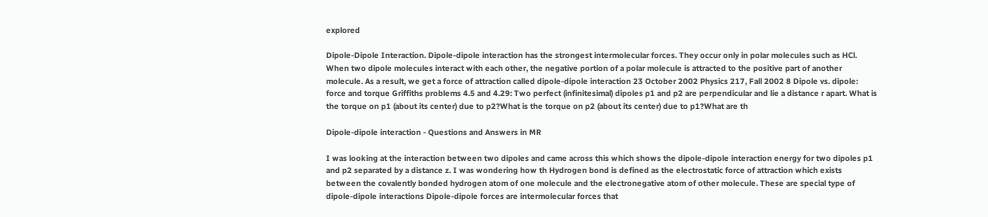explored

Dipole-Dipole Interaction. Dipole-dipole interaction has the strongest intermolecular forces. They occur only in polar molecules such as HCl. When two dipole molecules interact with each other, the negative portion of a polar molecule is attracted to the positive part of another molecule. As a result, we get a force of attraction called dipole-dipole interaction 23 October 2002 Physics 217, Fall 2002 8 Dipole vs. dipole: force and torque Griffiths problems 4.5 and 4.29: Two perfect (infinitesimal) dipoles p1 and p2 are perpendicular and lie a distance r apart. What is the torque on p1 (about its center) due to p2?What is the torque on p2 (about its center) due to p1?What are th

Dipole-dipole interaction - Questions and Answers in MR

I was looking at the interaction between two dipoles and came across this which shows the dipole-dipole interaction energy for two dipoles p1 and p2 separated by a distance z. I was wondering how th Hydrogen bond is defined as the electrostatic force of attraction which exists between the covalently bonded hydrogen atom of one molecule and the electronegative atom of other molecule. These are special type of dipole-dipole interactions Dipole-dipole forces are intermolecular forces that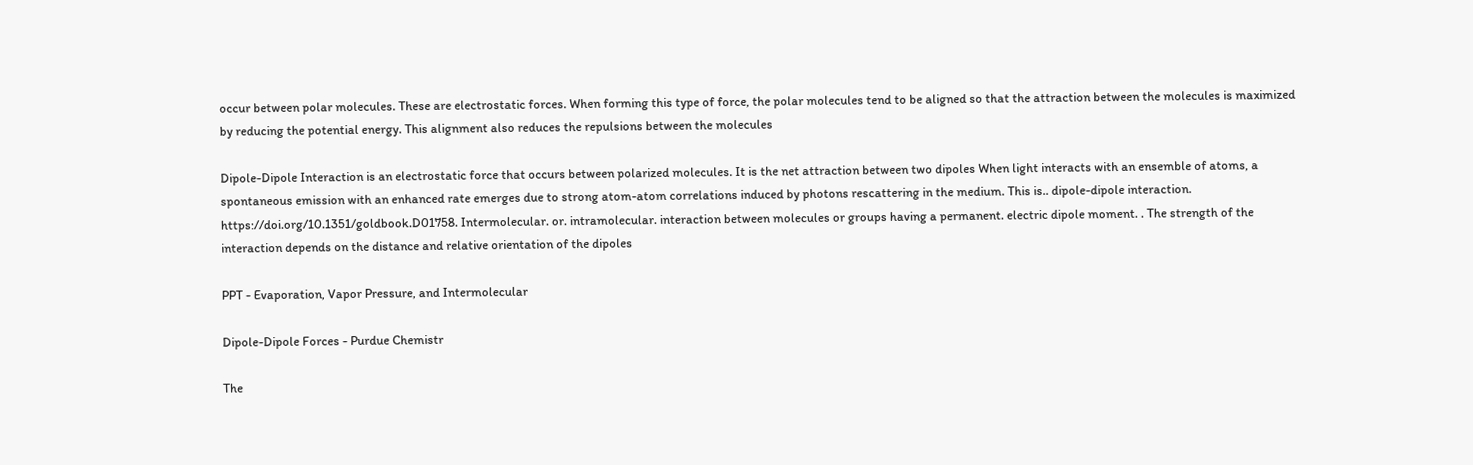occur between polar molecules. These are electrostatic forces. When forming this type of force, the polar molecules tend to be aligned so that the attraction between the molecules is maximized by reducing the potential energy. This alignment also reduces the repulsions between the molecules

Dipole-Dipole Interaction is an electrostatic force that occurs between polarized molecules. It is the net attraction between two dipoles When light interacts with an ensemble of atoms, a spontaneous emission with an enhanced rate emerges due to strong atom-atom correlations induced by photons rescattering in the medium. This is.. dipole-dipole interaction. https://doi.org/10.1351/goldbook.D01758. Intermolecular. or. intramolecular. interaction between molecules or groups having a permanent. electric dipole moment. . The strength of the interaction depends on the distance and relative orientation of the dipoles

PPT - Evaporation, Vapor Pressure, and Intermolecular

Dipole-Dipole Forces - Purdue Chemistr

The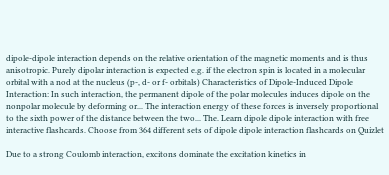dipole-dipole interaction depends on the relative orientation of the magnetic moments and is thus anisotropic. Purely dipolar interaction is expected e.g. if the electron spin is located in a molecular orbital with a nod at the nucleus (p-, d- or f- orbitals) Characteristics of Dipole-Induced Dipole Interaction: In such interaction, the permanent dipole of the polar molecules induces dipole on the nonpolar molecule by deforming or... The interaction energy of these forces is inversely proportional to the sixth power of the distance between the two... The. Learn dipole dipole interaction with free interactive flashcards. Choose from 364 different sets of dipole dipole interaction flashcards on Quizlet

Due to a strong Coulomb interaction, excitons dominate the excitation kinetics in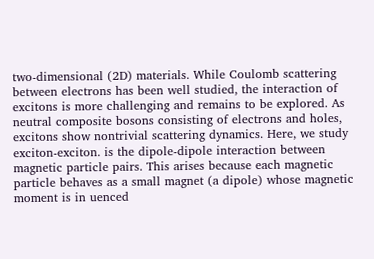two-dimensional (2D) materials. While Coulomb scattering between electrons has been well studied, the interaction of excitons is more challenging and remains to be explored. As neutral composite bosons consisting of electrons and holes, excitons show nontrivial scattering dynamics. Here, we study exciton-exciton. is the dipole-dipole interaction between magnetic particle pairs. This arises because each magnetic particle behaves as a small magnet (a dipole) whose magnetic moment is in uenced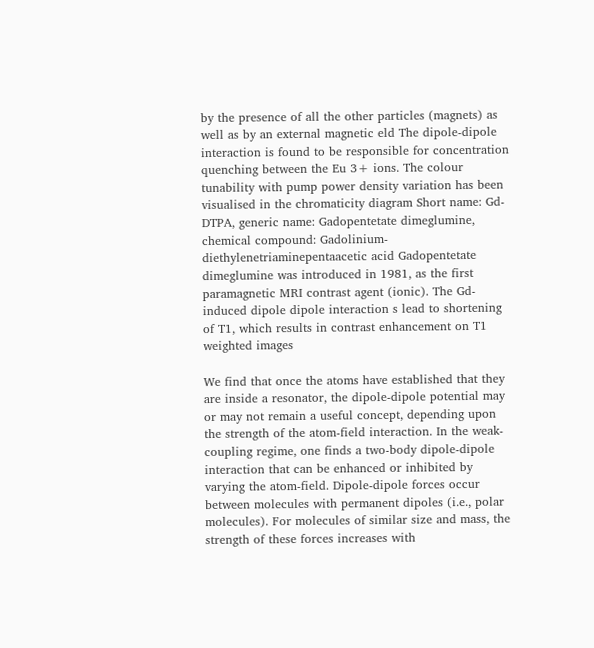by the presence of all the other particles (magnets) as well as by an external magnetic eld The dipole-dipole interaction is found to be responsible for concentration quenching between the Eu 3+ ions. The colour tunability with pump power density variation has been visualised in the chromaticity diagram Short name: Gd-DTPA, generic name: Gadopentetate dimeglumine, chemical compound: Gadolinium-diethylenetriaminepentaacetic acid Gadopentetate dimeglumine was introduced in 1981, as the first paramagnetic MRI contrast agent (ionic). The Gd-induced dipole dipole interaction s lead to shortening of T1, which results in contrast enhancement on T1 weighted images

We find that once the atoms have established that they are inside a resonator, the dipole-dipole potential may or may not remain a useful concept, depending upon the strength of the atom-field interaction. In the weak-coupling regime, one finds a two-body dipole-dipole interaction that can be enhanced or inhibited by varying the atom-field. Dipole-dipole forces occur between molecules with permanent dipoles (i.e., polar molecules). For molecules of similar size and mass, the strength of these forces increases with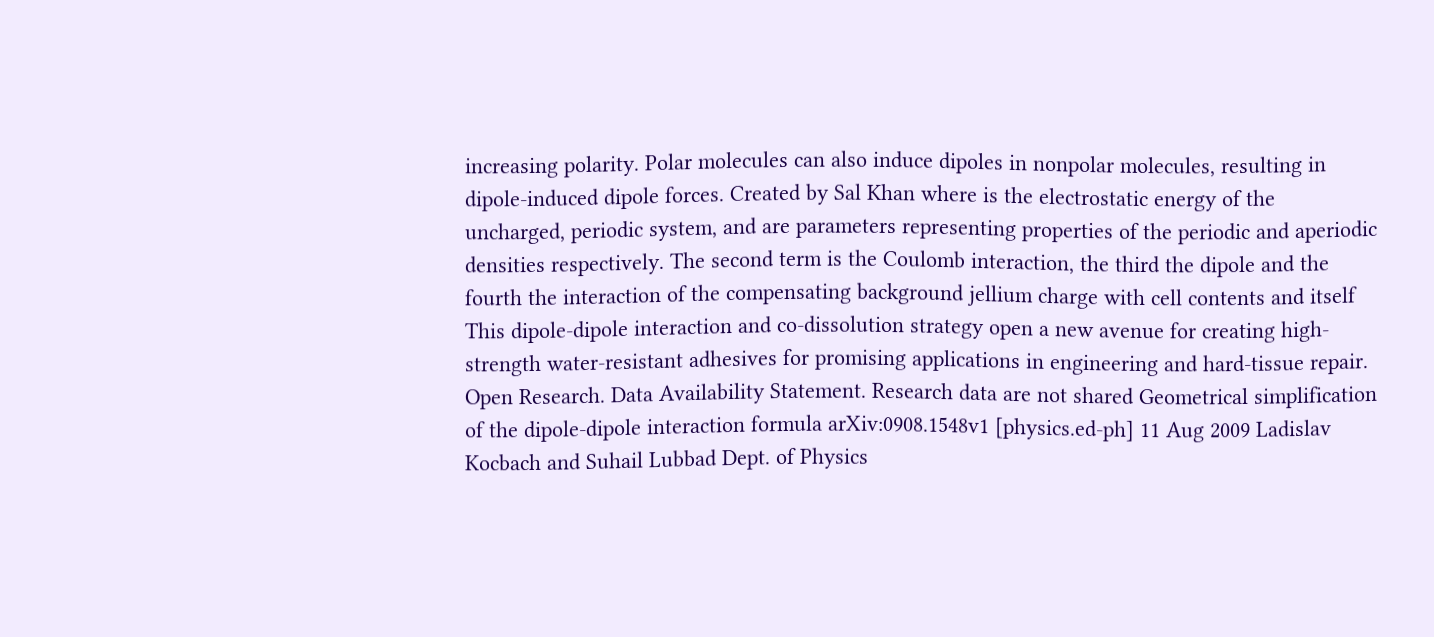increasing polarity. Polar molecules can also induce dipoles in nonpolar molecules, resulting in dipole-induced dipole forces. Created by Sal Khan where is the electrostatic energy of the uncharged, periodic system, and are parameters representing properties of the periodic and aperiodic densities respectively. The second term is the Coulomb interaction, the third the dipole and the fourth the interaction of the compensating background jellium charge with cell contents and itself This dipole-dipole interaction and co‐dissolution strategy open a new avenue for creating high‐strength water‐resistant adhesives for promising applications in engineering and hard‐tissue repair. Open Research. Data Availability Statement. Research data are not shared Geometrical simplification of the dipole-dipole interaction formula arXiv:0908.1548v1 [physics.ed-ph] 11 Aug 2009 Ladislav Kocbach and Suhail Lubbad Dept. of Physics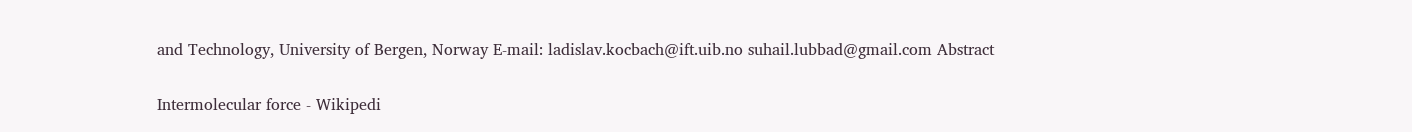and Technology, University of Bergen, Norway E-mail: ladislav.kocbach@ift.uib.no suhail.lubbad@gmail.com Abstract

Intermolecular force - Wikipedi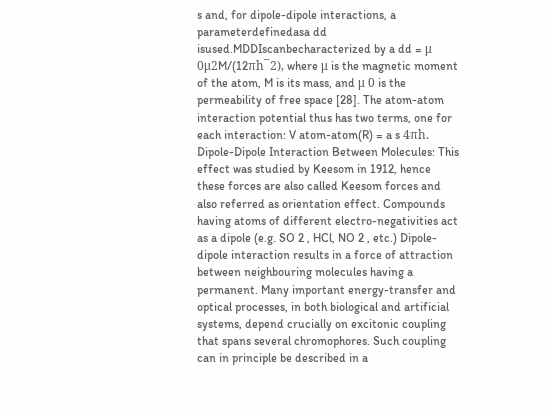s and, for dipole-dipole interactions, a parameterdefinedasa dd isused.MDDIscanbecharacterized by a dd = μ 0μ2M/(12πh¯2), where μ is the magnetic moment of the atom, M is its mass, and μ 0 is the permeability of free space [28]. The atom-atom interaction potential thus has two terms, one for each interaction: V atom-atom(R) = a s 4πh. Dipole-Dipole Interaction Between Molecules: This effect was studied by Keesom in 1912, hence these forces are also called Keesom forces and also referred as orientation effect. Compounds having atoms of different electro-negativities act as a dipole (e.g. SO 2 , HCl, NO 2 , etc.) Dipole-dipole interaction results in a force of attraction between neighbouring molecules having a permanent. Many important energy-transfer and optical processes, in both biological and artificial systems, depend crucially on excitonic coupling that spans several chromophores. Such coupling can in principle be described in a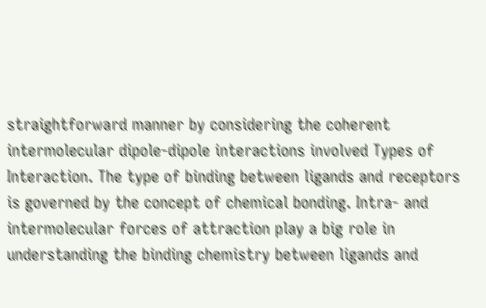straightforward manner by considering the coherent intermolecular dipole-dipole interactions involved Types of Interaction. The type of binding between ligands and receptors is governed by the concept of chemical bonding. Intra- and intermolecular forces of attraction play a big role in understanding the binding chemistry between ligands and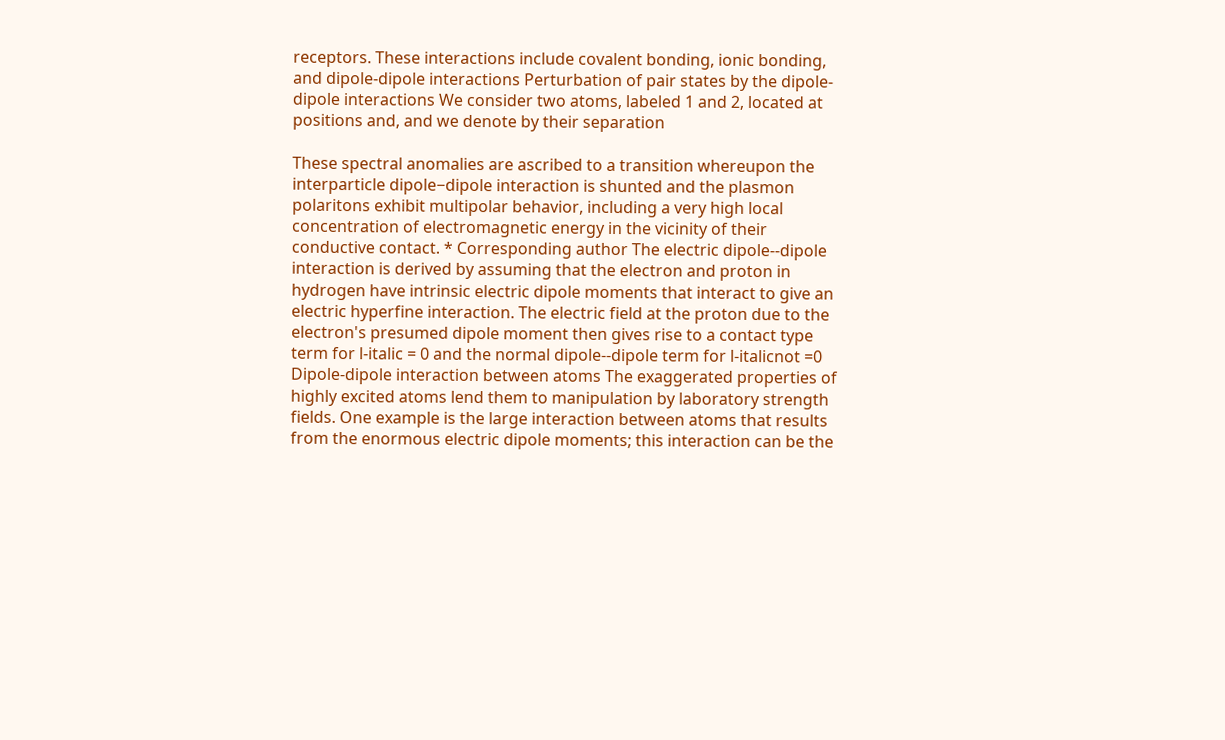receptors. These interactions include covalent bonding, ionic bonding, and dipole-dipole interactions Perturbation of pair states by the dipole-dipole interactions We consider two atoms, labeled 1 and 2, located at positions and, and we denote by their separation

These spectral anomalies are ascribed to a transition whereupon the interparticle dipole−dipole interaction is shunted and the plasmon polaritons exhibit multipolar behavior, including a very high local concentration of electromagnetic energy in the vicinity of their conductive contact. * Corresponding author The electric dipole--dipole interaction is derived by assuming that the electron and proton in hydrogen have intrinsic electric dipole moments that interact to give an electric hyperfine interaction. The electric field at the proton due to the electron's presumed dipole moment then gives rise to a contact type term for l-italic = 0 and the normal dipole--dipole term for l-italicnot =0 Dipole-dipole interaction between atoms The exaggerated properties of highly excited atoms lend them to manipulation by laboratory strength fields. One example is the large interaction between atoms that results from the enormous electric dipole moments; this interaction can be the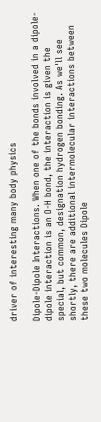driver of interesting many body physics

Dipole-Dipole Interactions. When one of the bonds involved in a dipole-dipole interaction is an O-H bond, the interaction is given the special, but common, designation hydrogen bonding. As we'll see shortly, there are additional intermolecular interactions between these two molecules Dipole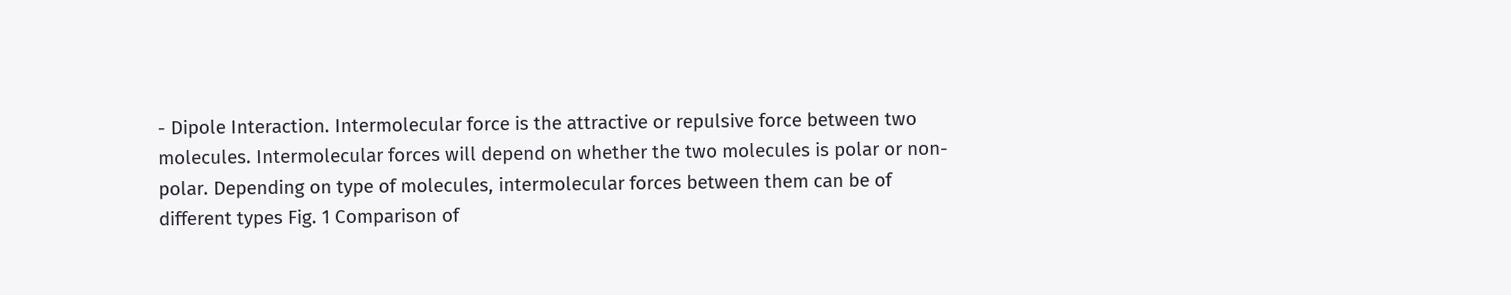- Dipole Interaction. Intermolecular force is the attractive or repulsive force between two molecules. Intermolecular forces will depend on whether the two molecules is polar or non-polar. Depending on type of molecules, intermolecular forces between them can be of different types Fig. 1 Comparison of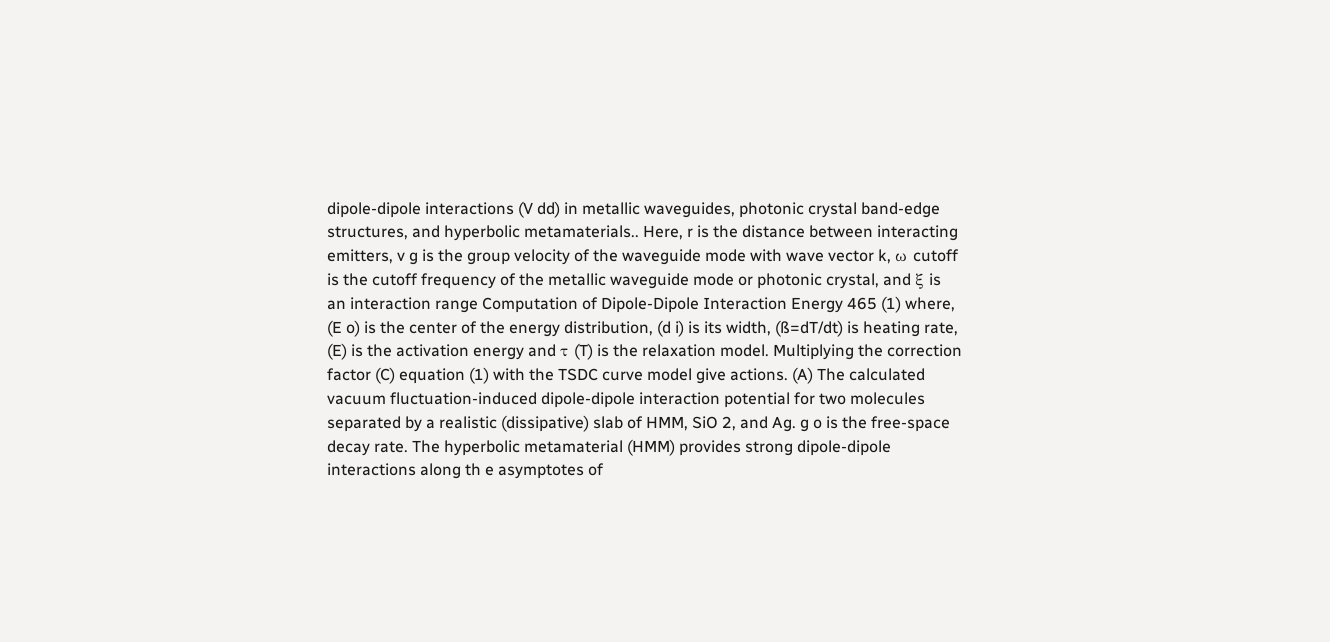dipole-dipole interactions (V dd) in metallic waveguides, photonic crystal band-edge structures, and hyperbolic metamaterials.. Here, r is the distance between interacting emitters, v g is the group velocity of the waveguide mode with wave vector k, ω cutoff is the cutoff frequency of the metallic waveguide mode or photonic crystal, and ξ is an interaction range Computation of Dipole-Dipole Interaction Energy 465 (1) where, (E o) is the center of the energy distribution, (d i) is its width, (ß=dT/dt) is heating rate, (E) is the activation energy and τ (T) is the relaxation model. Multiplying the correction factor (C) equation (1) with the TSDC curve model give actions. (A) The calculated vacuum fluctuation-induced dipole-dipole interaction potential for two molecules separated by a realistic (dissipative) slab of HMM, SiO 2, and Ag. g o is the free-space decay rate. The hyperbolic metamaterial (HMM) provides strong dipole-dipole interactions along th e asymptotes of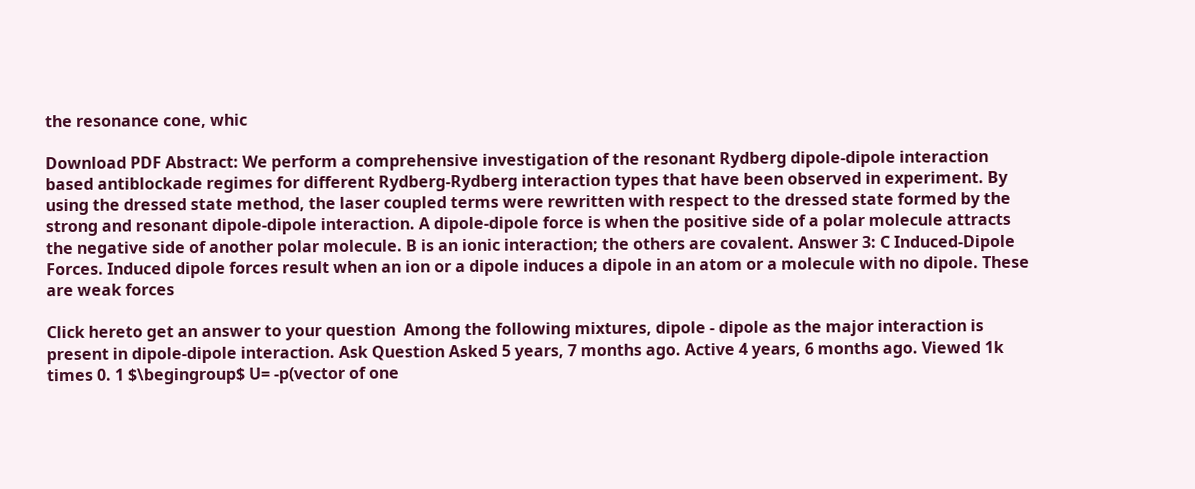the resonance cone, whic

Download PDF Abstract: We perform a comprehensive investigation of the resonant Rydberg dipole-dipole interaction based antiblockade regimes for different Rydberg-Rydberg interaction types that have been observed in experiment. By using the dressed state method, the laser coupled terms were rewritten with respect to the dressed state formed by the strong and resonant dipole-dipole interaction. A dipole-dipole force is when the positive side of a polar molecule attracts the negative side of another polar molecule. B is an ionic interaction; the others are covalent. Answer 3: C Induced-Dipole Forces. Induced dipole forces result when an ion or a dipole induces a dipole in an atom or a molecule with no dipole. These are weak forces

Click hereto get an answer to your question  Among the following mixtures, dipole - dipole as the major interaction is present in dipole-dipole interaction. Ask Question Asked 5 years, 7 months ago. Active 4 years, 6 months ago. Viewed 1k times 0. 1 $\begingroup$ U= -p(vector of one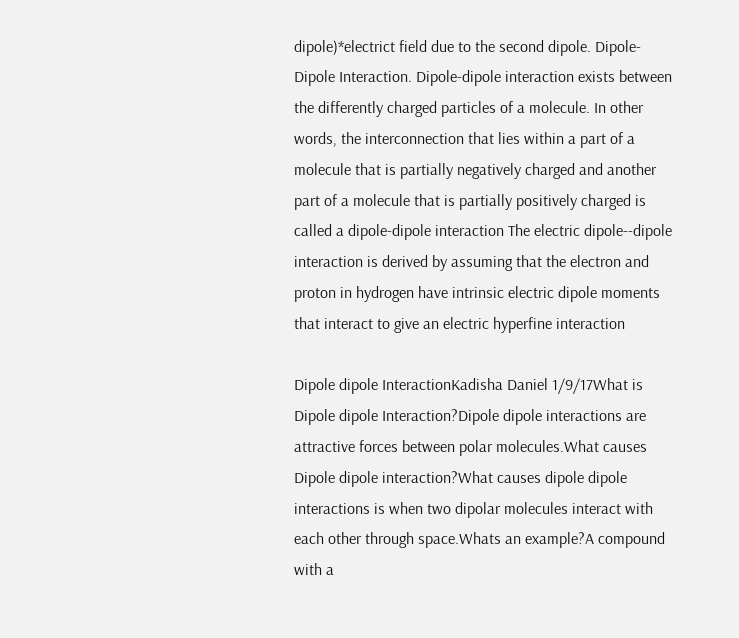dipole)*electrict field due to the second dipole. Dipole-Dipole Interaction. Dipole-dipole interaction exists between the differently charged particles of a molecule. In other words, the interconnection that lies within a part of a molecule that is partially negatively charged and another part of a molecule that is partially positively charged is called a dipole-dipole interaction The electric dipole--dipole interaction is derived by assuming that the electron and proton in hydrogen have intrinsic electric dipole moments that interact to give an electric hyperfine interaction

Dipole dipole InteractionKadisha Daniel 1/9/17What is Dipole dipole Interaction?Dipole dipole interactions are attractive forces between polar molecules.What causes Dipole dipole interaction?What causes dipole dipole interactions is when two dipolar molecules interact with each other through space.Whats an example?A compound with a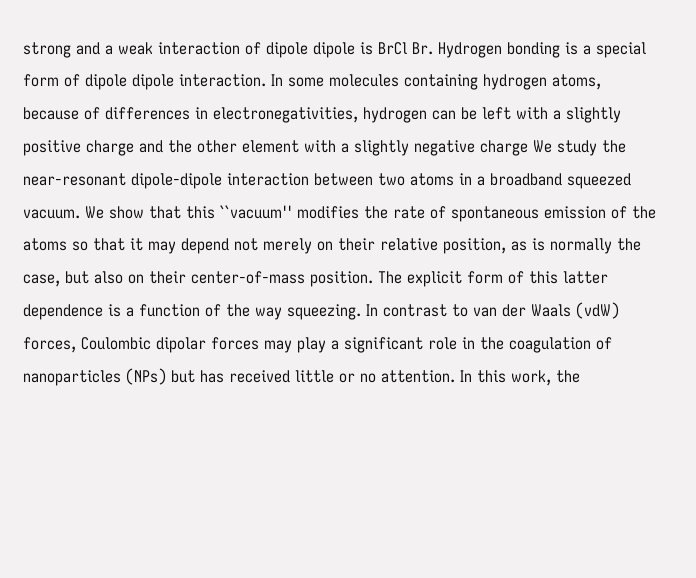strong and a weak interaction of dipole dipole is BrCl Br. Hydrogen bonding is a special form of dipole dipole interaction. In some molecules containing hydrogen atoms, because of differences in electronegativities, hydrogen can be left with a slightly positive charge and the other element with a slightly negative charge We study the near-resonant dipole-dipole interaction between two atoms in a broadband squeezed vacuum. We show that this ``vacuum'' modifies the rate of spontaneous emission of the atoms so that it may depend not merely on their relative position, as is normally the case, but also on their center-of-mass position. The explicit form of this latter dependence is a function of the way squeezing. In contrast to van der Waals (vdW) forces, Coulombic dipolar forces may play a significant role in the coagulation of nanoparticles (NPs) but has received little or no attention. In this work, the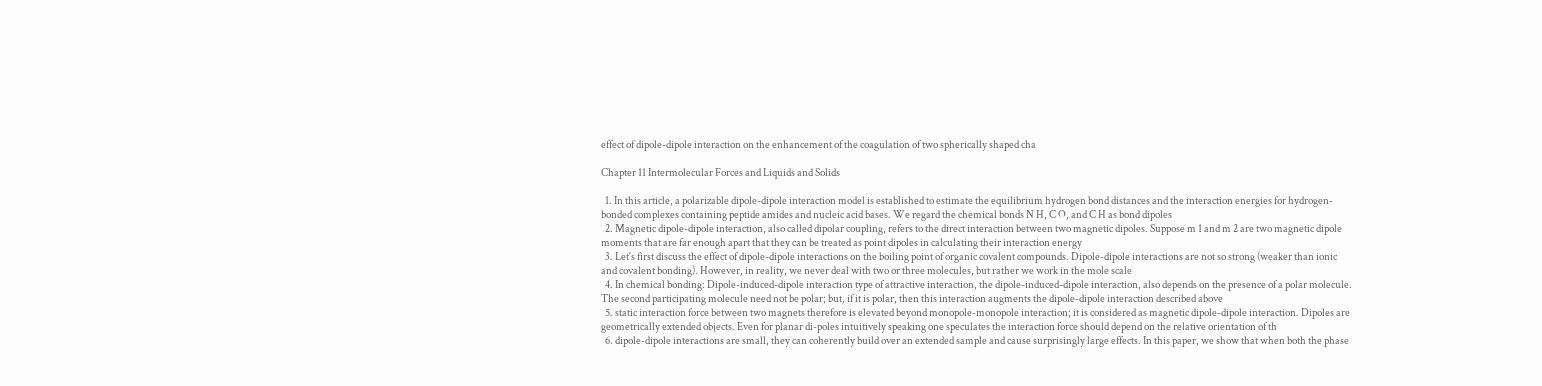effect of dipole-dipole interaction on the enhancement of the coagulation of two spherically shaped cha

Chapter 11 Intermolecular Forces and Liquids and Solids

  1. In this article, a polarizable dipole-dipole interaction model is established to estimate the equilibrium hydrogen bond distances and the interaction energies for hydrogen‐bonded complexes containing peptide amides and nucleic acid bases. We regard the chemical bonds N H, C O, and C H as bond dipoles
  2. Magnetic dipole-dipole interaction, also called dipolar coupling, refers to the direct interaction between two magnetic dipoles. Suppose m 1 and m 2 are two magnetic dipole moments that are far enough apart that they can be treated as point dipoles in calculating their interaction energy
  3. Let's first discuss the effect of dipole-dipole interactions on the boiling point of organic covalent compounds. Dipole-dipole interactions are not so strong (weaker than ionic and covalent bonding). However, in reality, we never deal with two or three molecules, but rather we work in the mole scale
  4. In chemical bonding: Dipole-induced-dipole interaction type of attractive interaction, the dipole-induced-dipole interaction, also depends on the presence of a polar molecule. The second participating molecule need not be polar; but, if it is polar, then this interaction augments the dipole-dipole interaction described above
  5. static interaction force between two magnets therefore is elevated beyond monopole-monopole interaction; it is considered as magnetic dipole-dipole interaction. Dipoles are geometrically extended objects. Even for planar di-poles intuitively speaking one speculates the interaction force should depend on the relative orientation of th
  6. dipole-dipole interactions are small, they can coherently build over an extended sample and cause surprisingly large effects. In this paper, we show that when both the phase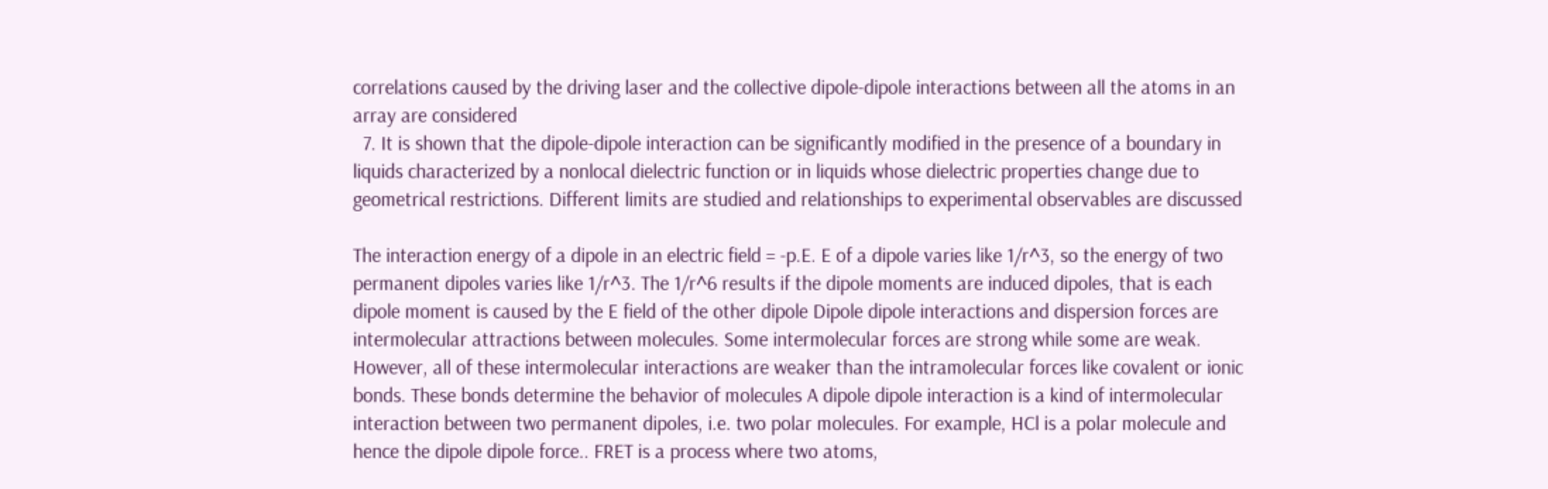correlations caused by the driving laser and the collective dipole-dipole interactions between all the atoms in an array are considered
  7. It is shown that the dipole-dipole interaction can be significantly modified in the presence of a boundary in liquids characterized by a nonlocal dielectric function or in liquids whose dielectric properties change due to geometrical restrictions. Different limits are studied and relationships to experimental observables are discussed

The interaction energy of a dipole in an electric field = -p.E. E of a dipole varies like 1/r^3, so the energy of two permanent dipoles varies like 1/r^3. The 1/r^6 results if the dipole moments are induced dipoles, that is each dipole moment is caused by the E field of the other dipole Dipole dipole interactions and dispersion forces are intermolecular attractions between molecules. Some intermolecular forces are strong while some are weak. However, all of these intermolecular interactions are weaker than the intramolecular forces like covalent or ionic bonds. These bonds determine the behavior of molecules A dipole dipole interaction is a kind of intermolecular interaction between two permanent dipoles, i.e. two polar molecules. For example, HCl is a polar molecule and hence the dipole dipole force.. FRET is a process where two atoms,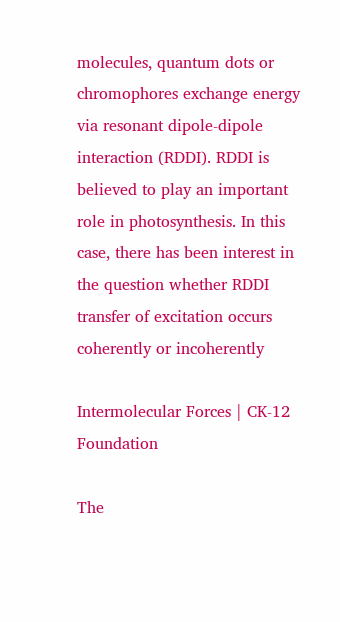molecules, quantum dots or chromophores exchange energy via resonant dipole-dipole interaction (RDDI). RDDI is believed to play an important role in photosynthesis. In this case, there has been interest in the question whether RDDI transfer of excitation occurs coherently or incoherently

Intermolecular Forces | CK-12 Foundation

The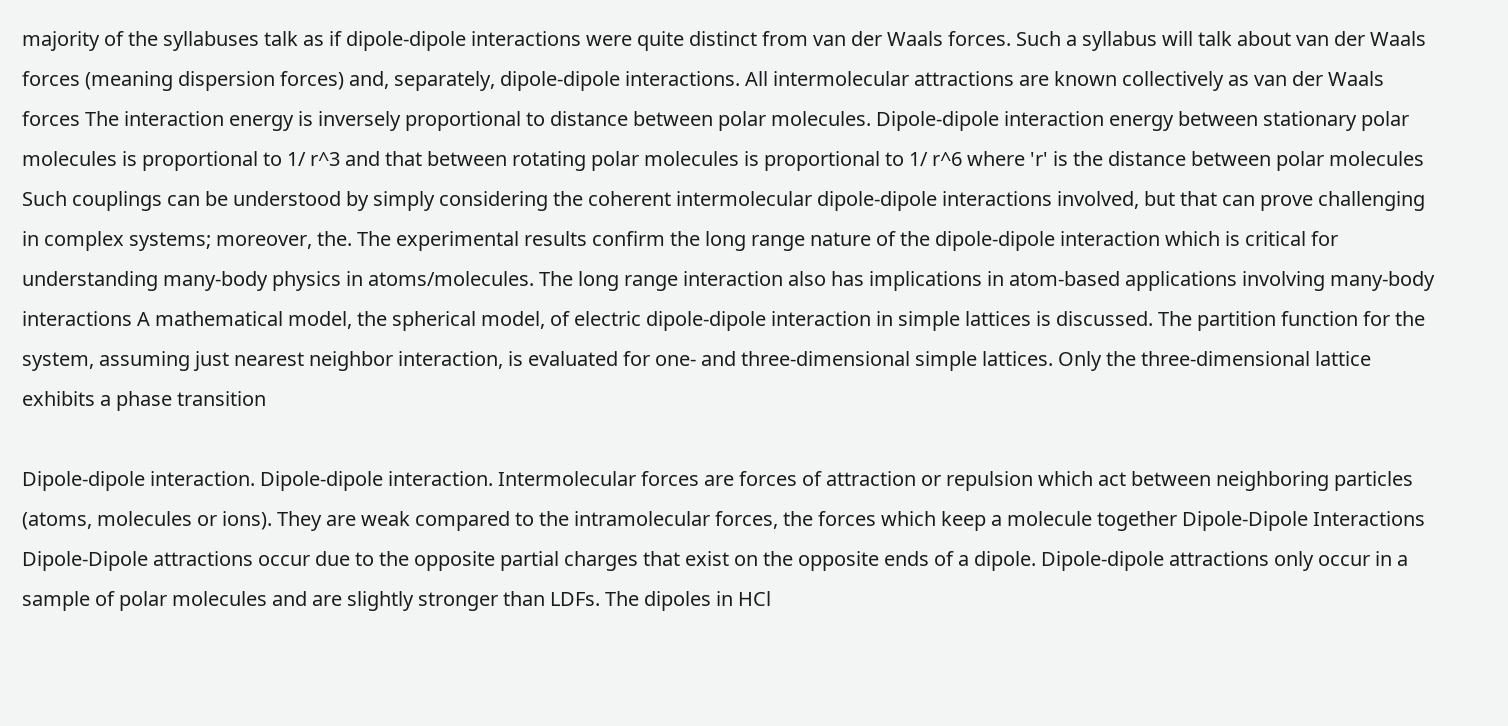majority of the syllabuses talk as if dipole-dipole interactions were quite distinct from van der Waals forces. Such a syllabus will talk about van der Waals forces (meaning dispersion forces) and, separately, dipole-dipole interactions. All intermolecular attractions are known collectively as van der Waals forces The interaction energy is inversely proportional to distance between polar molecules. Dipole-dipole interaction energy between stationary polar molecules is proportional to 1/ r^3 and that between rotating polar molecules is proportional to 1/ r^6 where 'r' is the distance between polar molecules Such couplings can be understood by simply considering the coherent intermolecular dipole-dipole interactions involved, but that can prove challenging in complex systems; moreover, the. The experimental results confirm the long range nature of the dipole-dipole interaction which is critical for understanding many-body physics in atoms/molecules. The long range interaction also has implications in atom-based applications involving many-body interactions A mathematical model, the spherical model, of electric dipole‐dipole interaction in simple lattices is discussed. The partition function for the system, assuming just nearest neighbor interaction, is evaluated for one‐ and three‐dimensional simple lattices. Only the three‐dimensional lattice exhibits a phase transition

Dipole-dipole interaction. Dipole-dipole interaction. Intermolecular forces are forces of attraction or repulsion which act between neighboring particles (atoms, molecules or ions). They are weak compared to the intramolecular forces, the forces which keep a molecule together Dipole-Dipole Interactions Dipole-Dipole attractions occur due to the opposite partial charges that exist on the opposite ends of a dipole. Dipole-dipole attractions only occur in a sample of polar molecules and are slightly stronger than LDFs. The dipoles in HCl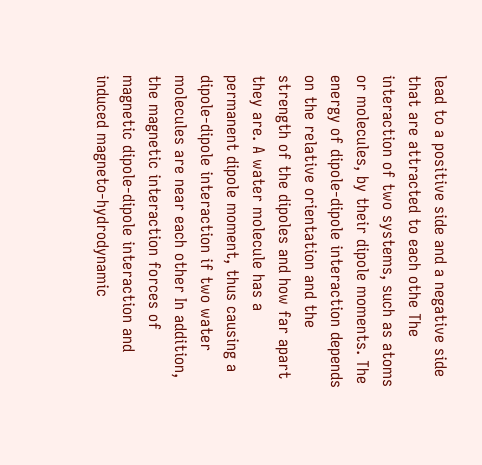lead to a positive side and a negative side that are attracted to each othe The interaction of two systems, such as atoms or molecules, by their dipole moments. The energy of dipole-dipole interaction depends on the relative orientation and the strength of the dipoles and how far apart they are. A water molecule has a permanent dipole moment, thus causing a dipole-dipole interaction if two water molecules are near each other In addition, the magnetic interaction forces of magnetic dipole-dipole interaction and induced magneto-hydrodynamic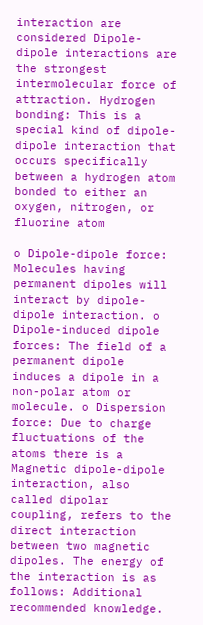interaction are considered Dipole-dipole interactions are the strongest intermolecular force of attraction. Hydrogen bonding: This is a special kind of dipole-dipole interaction that occurs specifically between a hydrogen atom bonded to either an oxygen, nitrogen, or fluorine atom

o Dipole-dipole force: Molecules having permanent dipoles will interact by dipole-dipole interaction. o Dipole-induced dipole forces: The field of a permanent dipole induces a dipole in a non-polar atom or molecule. o Dispersion force: Due to charge fluctuations of the atoms there is a Magnetic dipole-dipole interaction, also called dipolar coupling, refers to the direct interaction between two magnetic dipoles. The energy of the interaction is as follows: Additional recommended knowledge.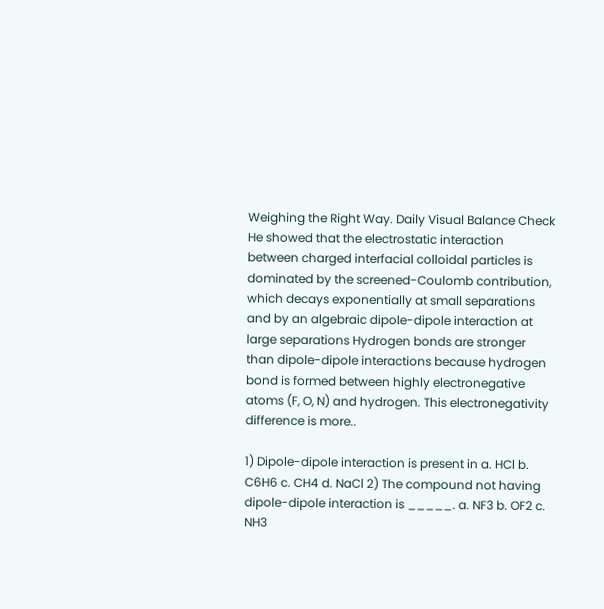Weighing the Right Way. Daily Visual Balance Check He showed that the electrostatic interaction between charged interfacial colloidal particles is dominated by the screened-Coulomb contribution, which decays exponentially at small separations and by an algebraic dipole-dipole interaction at large separations Hydrogen bonds are stronger than dipole-dipole interactions because hydrogen bond is formed between highly electronegative atoms (F, O, N) and hydrogen. This electronegativity difference is more..

1) Dipole-dipole interaction is present in a. HCl b. C6H6 c. CH4 d. NaCl 2) The compound not having dipole-dipole interaction is _____. a. NF3 b. OF2 c. NH3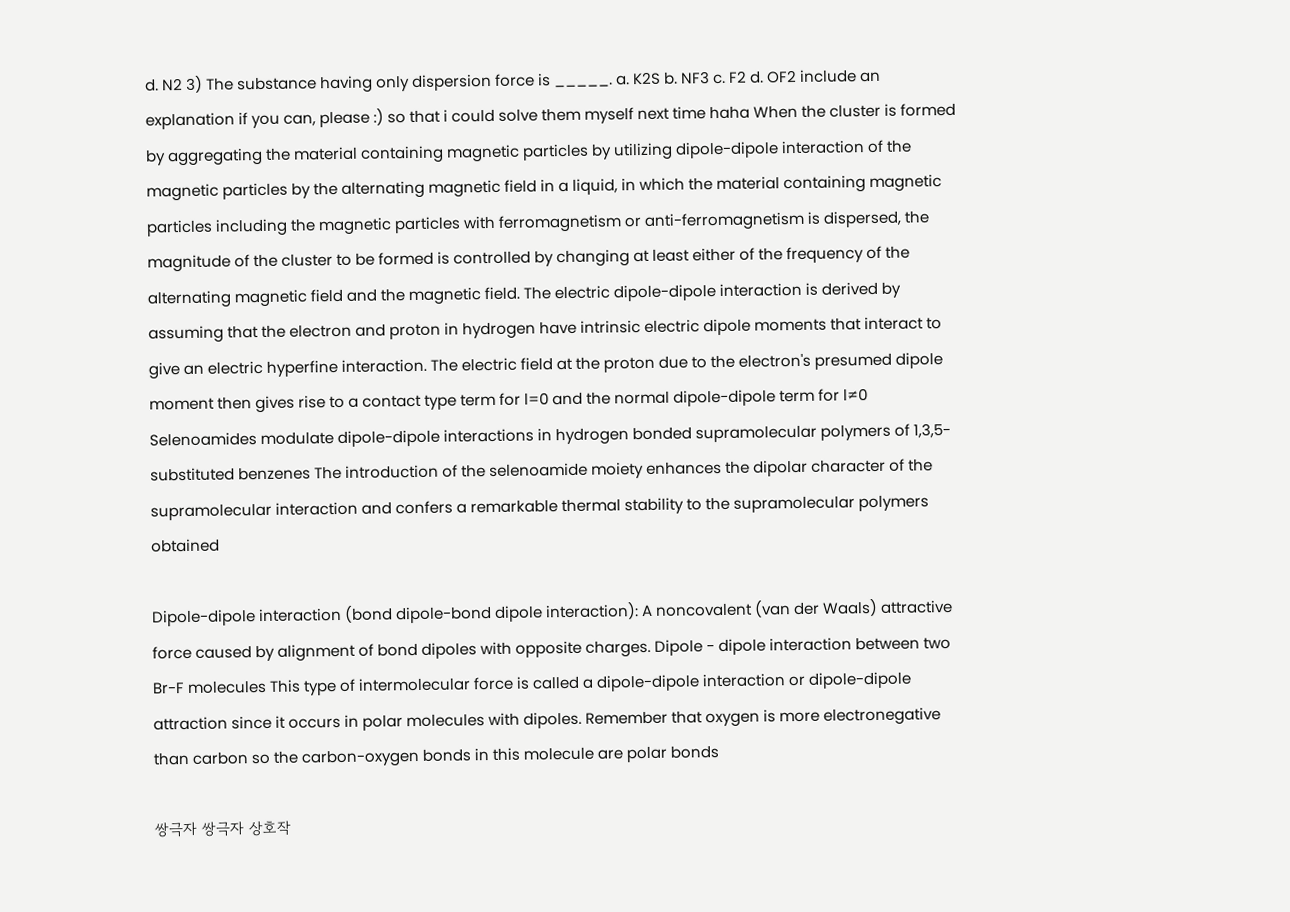d. N2 3) The substance having only dispersion force is _____. a. K2S b. NF3 c. F2 d. OF2 include an explanation if you can, please :) so that i could solve them myself next time haha When the cluster is formed by aggregating the material containing magnetic particles by utilizing dipole-dipole interaction of the magnetic particles by the alternating magnetic field in a liquid, in which the material containing magnetic particles including the magnetic particles with ferromagnetism or anti-ferromagnetism is dispersed, the magnitude of the cluster to be formed is controlled by changing at least either of the frequency of the alternating magnetic field and the magnetic field. The electric dipole-dipole interaction is derived by assuming that the electron and proton in hydrogen have intrinsic electric dipole moments that interact to give an electric hyperfine interaction. The electric field at the proton due to the electron's presumed dipole moment then gives rise to a contact type term for l=0 and the normal dipole-dipole term for l≠0 Selenoamides modulate dipole-dipole interactions in hydrogen bonded supramolecular polymers of 1,3,5-substituted benzenes The introduction of the selenoamide moiety enhances the dipolar character of the supramolecular interaction and confers a remarkable thermal stability to the supramolecular polymers obtained

Dipole-dipole interaction (bond dipole-bond dipole interaction): A noncovalent (van der Waals) attractive force caused by alignment of bond dipoles with opposite charges. Dipole - dipole interaction between two Br-F molecules This type of intermolecular force is called a dipole-dipole interaction or dipole-dipole attraction since it occurs in polar molecules with dipoles. Remember that oxygen is more electronegative than carbon so the carbon-oxygen bonds in this molecule are polar bonds

쌍극자 쌍극자 상호작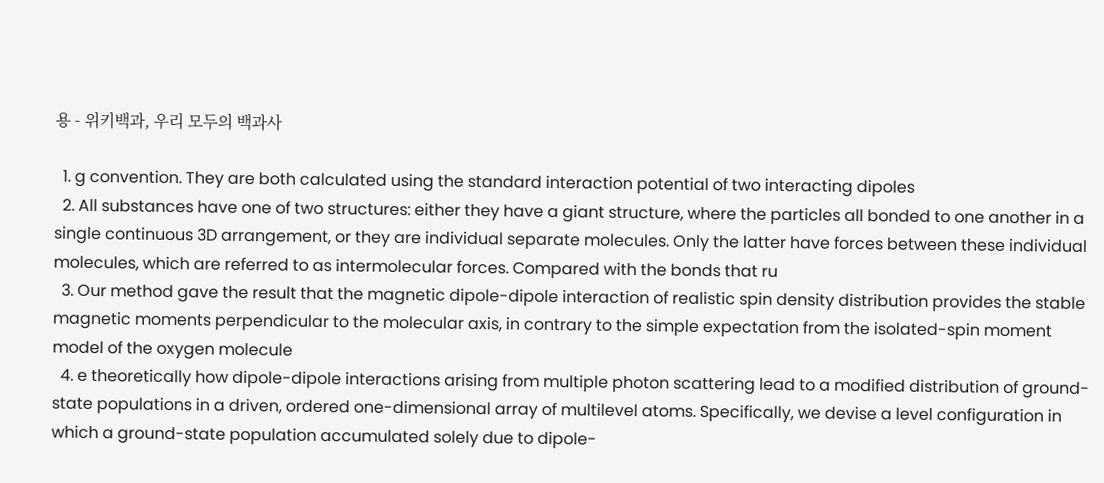용 - 위키백과, 우리 모두의 백과사

  1. g convention. They are both calculated using the standard interaction potential of two interacting dipoles
  2. All substances have one of two structures: either they have a giant structure, where the particles all bonded to one another in a single continuous 3D arrangement, or they are individual separate molecules. Only the latter have forces between these individual molecules, which are referred to as intermolecular forces. Compared with the bonds that ru
  3. Our method gave the result that the magnetic dipole-dipole interaction of realistic spin density distribution provides the stable magnetic moments perpendicular to the molecular axis, in contrary to the simple expectation from the isolated-spin moment model of the oxygen molecule
  4. e theoretically how dipole-dipole interactions arising from multiple photon scattering lead to a modified distribution of ground-state populations in a driven, ordered one-dimensional array of multilevel atoms. Specifically, we devise a level configuration in which a ground-state population accumulated solely due to dipole-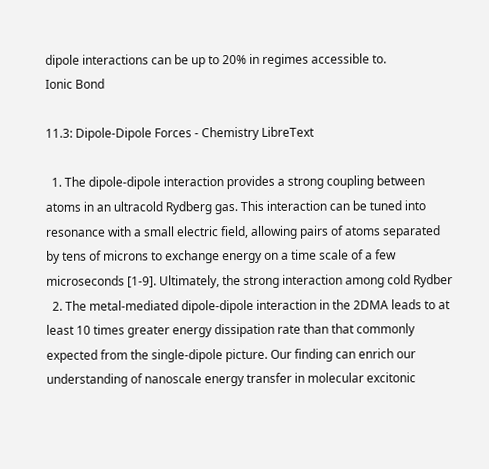dipole interactions can be up to 20% in regimes accessible to.
Ionic Bond

11.3: Dipole-Dipole Forces - Chemistry LibreText

  1. The dipole-dipole interaction provides a strong coupling between atoms in an ultracold Rydberg gas. This interaction can be tuned into resonance with a small electric field, allowing pairs of atoms separated by tens of microns to exchange energy on a time scale of a few microseconds [1-9]. Ultimately, the strong interaction among cold Rydber
  2. The metal-mediated dipole-dipole interaction in the 2DMA leads to at least 10 times greater energy dissipation rate than that commonly expected from the single-dipole picture. Our finding can enrich our understanding of nanoscale energy transfer in molecular excitonic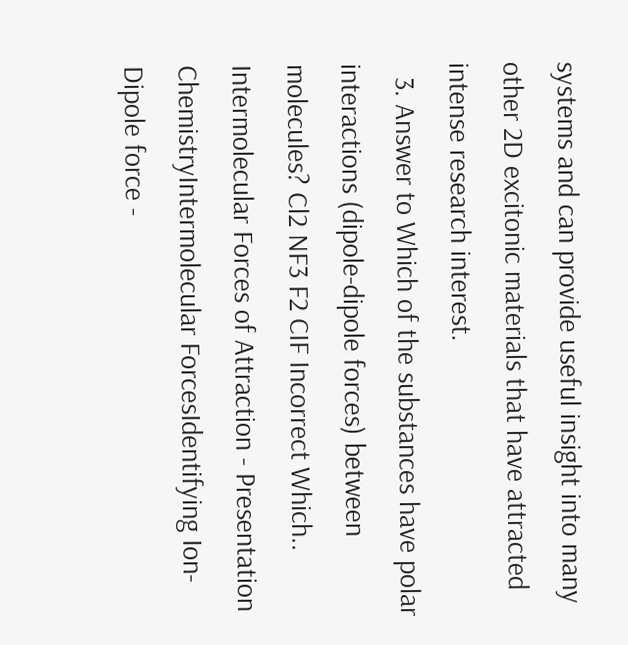systems and can provide useful insight into many other 2D excitonic materials that have attracted intense research interest.
  3. Answer to Which of the substances have polar interactions (dipole-dipole forces) between molecules? Cl2 NF3 F2 CIF Incorrect Which..
Intermolecular Forces of Attraction - Presentation ChemistryIntermolecular ForcesIdentifying Ion-Dipole force -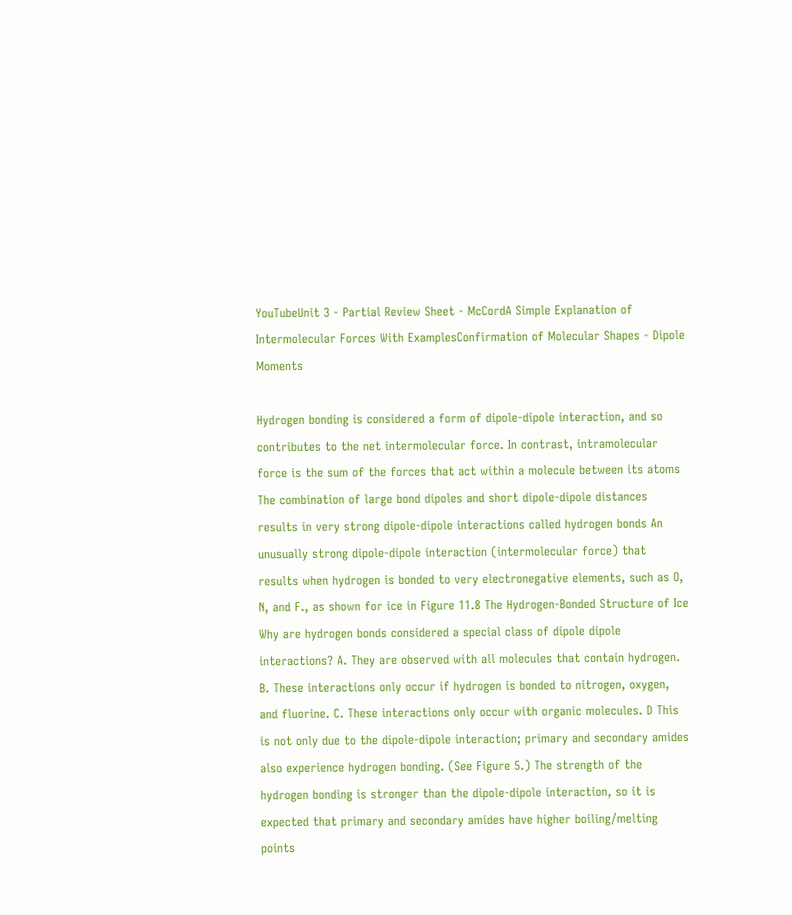YouTubeUnit 3 - Partial Review Sheet - McCordA Simple Explanation of Intermolecular Forces With ExamplesConfirmation of Molecular Shapes - Dipole Moments

Hydrogen bonding is considered a form of dipole-dipole interaction, and so contributes to the net intermolecular force. In contrast, intramolecular force is the sum of the forces that act within a molecule between its atoms The combination of large bond dipoles and short dipole-dipole distances results in very strong dipole-dipole interactions called hydrogen bonds An unusually strong dipole-dipole interaction (intermolecular force) that results when hydrogen is bonded to very electronegative elements, such as O, N, and F., as shown for ice in Figure 11.8 The Hydrogen-Bonded Structure of Ice Why are hydrogen bonds considered a special class of dipole dipole interactions? A. They are observed with all molecules that contain hydrogen. B. These interactions only occur if hydrogen is bonded to nitrogen, oxygen, and fluorine. C. These interactions only occur with organic molecules. D This is not only due to the dipole-dipole interaction; primary and secondary amides also experience hydrogen bonding. (See Figure 5.) The strength of the hydrogen bonding is stronger than the dipole-dipole interaction, so it is expected that primary and secondary amides have higher boiling/melting points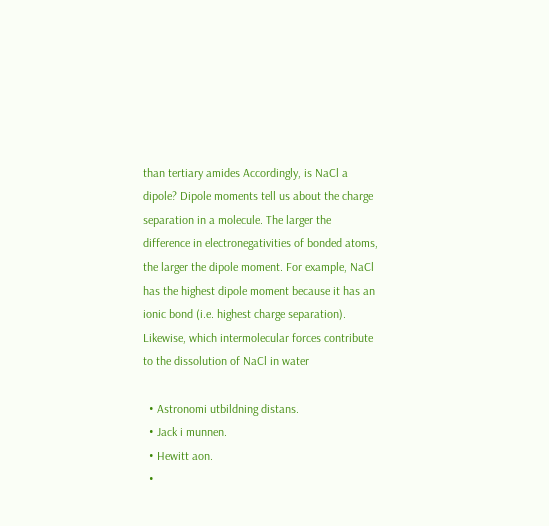than tertiary amides Accordingly, is NaCl a dipole? Dipole moments tell us about the charge separation in a molecule. The larger the difference in electronegativities of bonded atoms, the larger the dipole moment. For example, NaCl has the highest dipole moment because it has an ionic bond (i.e. highest charge separation). Likewise, which intermolecular forces contribute to the dissolution of NaCl in water

  • Astronomi utbildning distans.
  • Jack i munnen.
  • Hewitt aon.
  •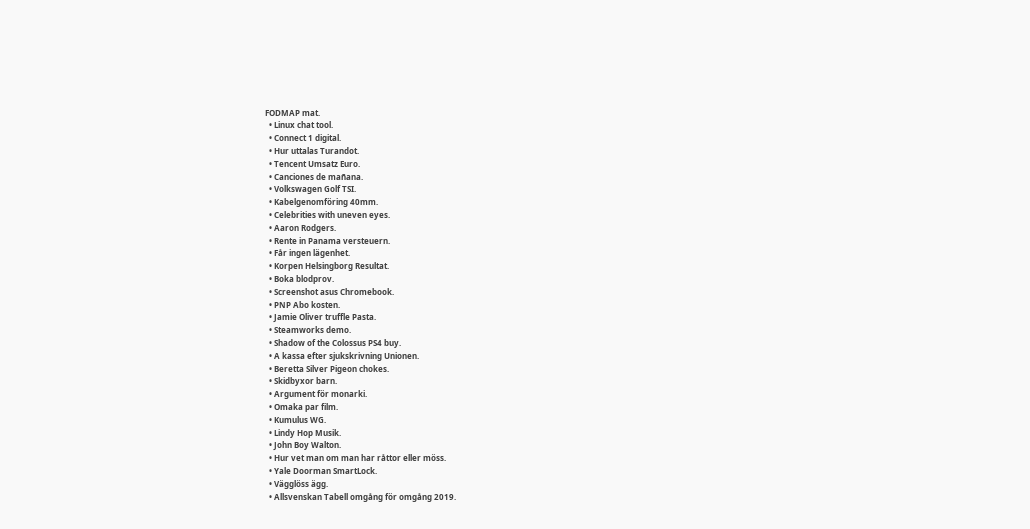FODMAP mat.
  • Linux chat tool.
  • Connect 1 digital.
  • Hur uttalas Turandot.
  • Tencent Umsatz Euro.
  • Canciones de mañana.
  • Volkswagen Golf TSI.
  • Kabelgenomföring 40mm.
  • Celebrities with uneven eyes.
  • Aaron Rodgers.
  • Rente in Panama versteuern.
  • Får ingen lägenhet.
  • Korpen Helsingborg Resultat.
  • Boka blodprov.
  • Screenshot asus Chromebook.
  • PNP Abo kosten.
  • Jamie Oliver truffle Pasta.
  • Steamworks demo.
  • Shadow of the Colossus PS4 buy.
  • A kassa efter sjukskrivning Unionen.
  • Beretta Silver Pigeon chokes.
  • Skidbyxor barn.
  • Argument för monarki.
  • Omaka par film.
  • Kumulus WG.
  • Lindy Hop Musik.
  • John Boy Walton.
  • Hur vet man om man har råttor eller möss.
  • Yale Doorman SmartLock.
  • Vägglöss ägg.
  • Allsvenskan Tabell omgång för omgång 2019.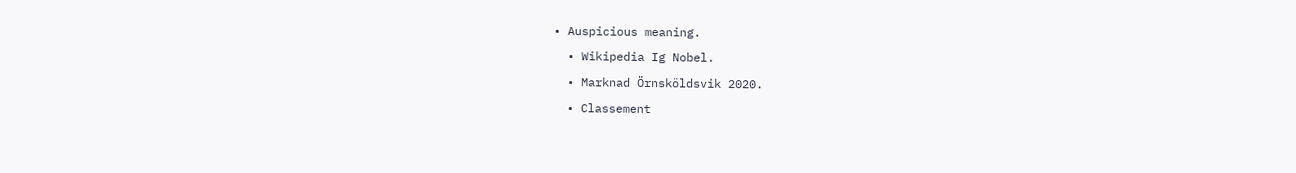• Auspicious meaning.
  • Wikipedia Ig Nobel.
  • Marknad Örnsköldsvik 2020.
  • Classement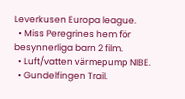Leverkusen Europa league.
  • Miss Peregrines hem för besynnerliga barn 2 film.
  • Luft/vatten värmepump NIBE.
  • Gundelfingen Trail.